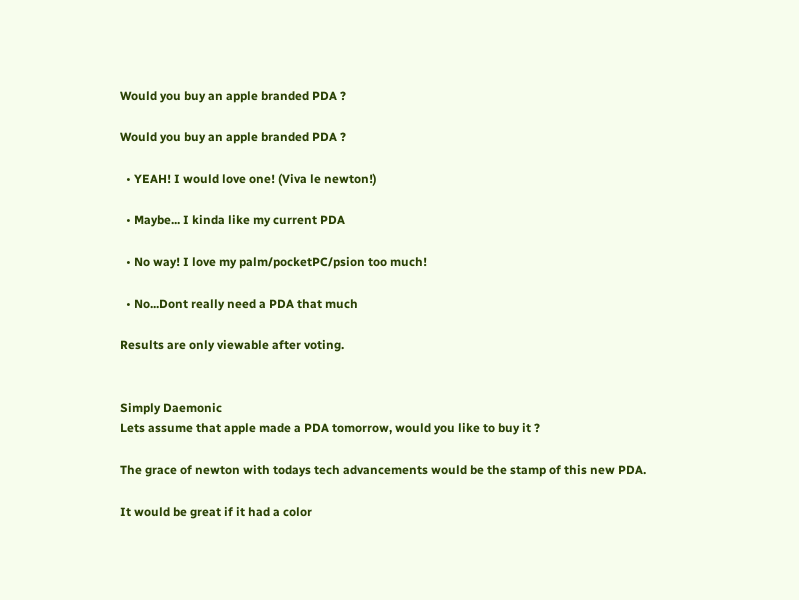Would you buy an apple branded PDA ?

Would you buy an apple branded PDA ?

  • YEAH! I would love one! (Viva le newton!)

  • Maybe... I kinda like my current PDA

  • No way! I love my palm/pocketPC/psion too much!

  • No...Dont really need a PDA that much

Results are only viewable after voting.


Simply Daemonic
Lets assume that apple made a PDA tomorrow, would you like to buy it ?

The grace of newton with todays tech advancements would be the stamp of this new PDA.

It would be great if it had a color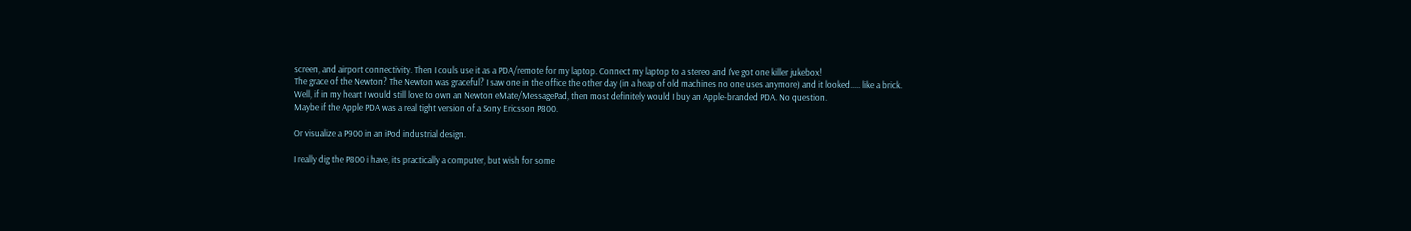screen, and airport connectivity. Then I couls use it as a PDA/remote for my laptop. Connect my laptop to a stereo and I've got one killer jukebox!
The grace of the Newton? The Newton was graceful? I saw one in the office the other day (in a heap of old machines no one uses anymore) and it looked..... like a brick.
Well, if in my heart I would still love to own an Newton eMate/MessagePad, then most definitely would I buy an Apple-branded PDA. No question.
Maybe if the Apple PDA was a real tight version of a Sony Ericsson P800.

Or visualize a P900 in an iPod industrial design.

I really dig the P800 i have, its practically a computer, but wish for some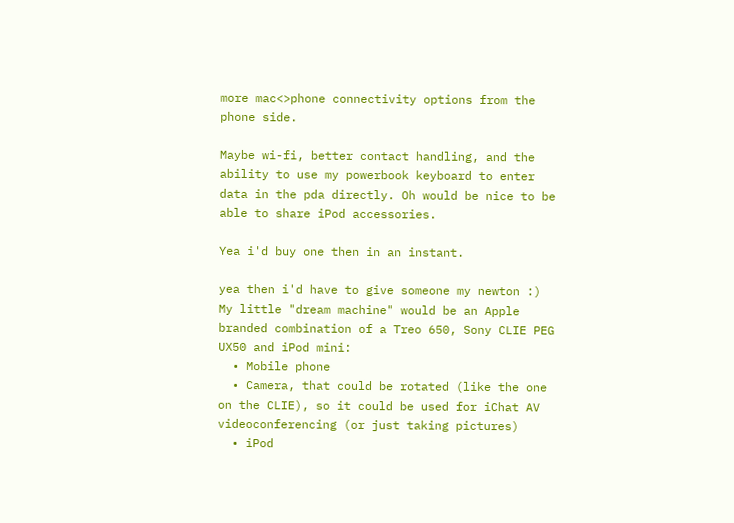more mac<>phone connectivity options from the phone side.

Maybe wi-fi, better contact handling, and the ability to use my powerbook keyboard to enter data in the pda directly. Oh would be nice to be able to share iPod accessories.

Yea i'd buy one then in an instant.

yea then i'd have to give someone my newton :)
My little "dream machine" would be an Apple branded combination of a Treo 650, Sony CLIE PEG UX50 and iPod mini:
  • Mobile phone
  • Camera, that could be rotated (like the one on the CLIE), so it could be used for iChat AV videoconferencing (or just taking pictures)
  • iPod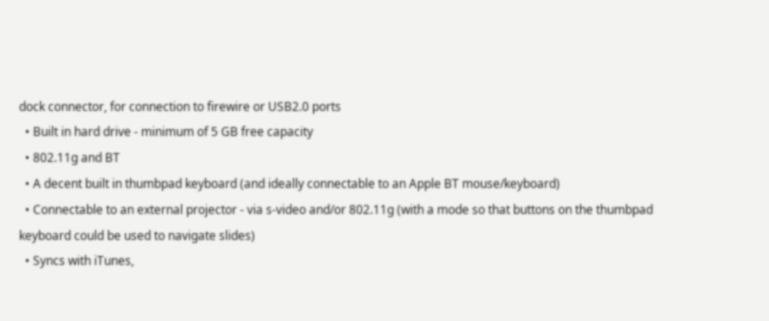dock connector, for connection to firewire or USB2.0 ports
  • Built in hard drive - minimum of 5 GB free capacity
  • 802.11g and BT
  • A decent built in thumbpad keyboard (and ideally connectable to an Apple BT mouse/keyboard)
  • Connectable to an external projector - via s-video and/or 802.11g (with a mode so that buttons on the thumbpad keyboard could be used to navigate slides)
  • Syncs with iTunes,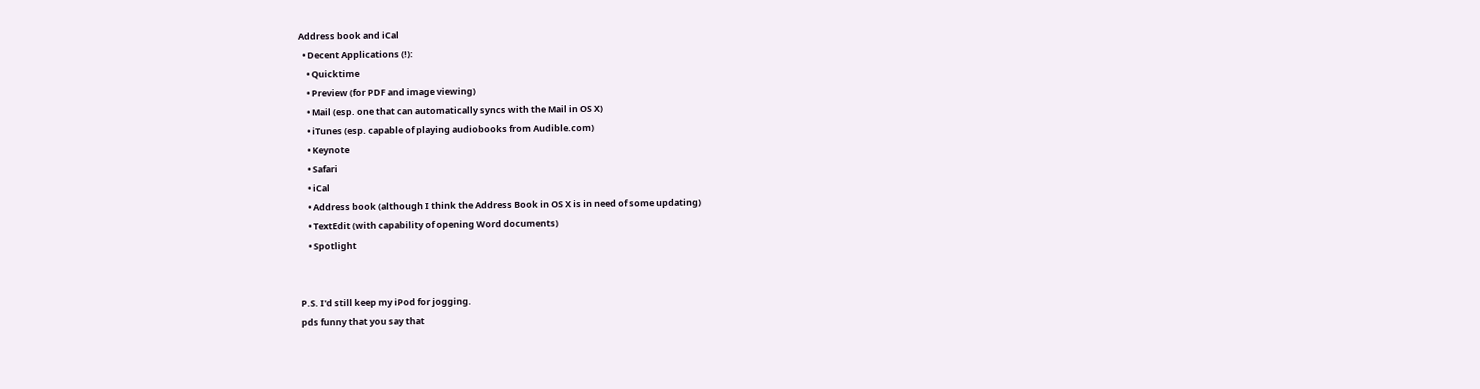Address book and iCal
  • Decent Applications (!):
    • Quicktime
    • Preview (for PDF and image viewing)
    • Mail (esp. one that can automatically syncs with the Mail in OS X)
    • iTunes (esp. capable of playing audiobooks from Audible.com)
    • Keynote
    • Safari
    • iCal
    • Address book (although I think the Address Book in OS X is in need of some updating)
    • TextEdit (with capability of opening Word documents)
    • Spotlight


P.S. I'd still keep my iPod for jogging.
pds funny that you say that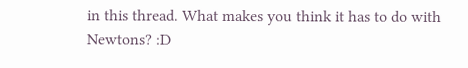in this thread. What makes you think it has to do with Newtons? :D